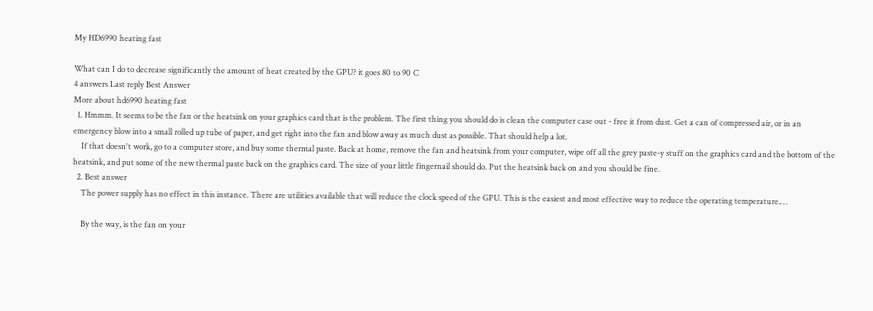My HD6990 heating fast

What can I do to decrease significantly the amount of heat created by the GPU? it goes 80 to 90 C
4 answers Last reply Best Answer
More about hd6990 heating fast
  1. Hmmm. It seems to be the fan or the heatsink on your graphics card that is the problem. The first thing you should do is clean the computer case out - free it from dust. Get a can of compressed air, or in an emergency blow into a small rolled up tube of paper, and get right into the fan and blow away as much dust as possible. That should help a lot.
    If that doesn't work, go to a computer store, and buy some thermal paste. Back at home, remove the fan and heatsink from your computer, wipe off all the grey paste-y stuff on the graphics card and the bottom of the heatsink, and put some of the new thermal paste back on the graphics card. The size of your little fingernail should do. Put the heatsink back on and you should be fine.
  2. Best answer
    The power supply has no effect in this instance. There are utilities available that will reduce the clock speed of the GPU. This is the easiest and most effective way to reduce the operating temperature.…

    By the way, is the fan on your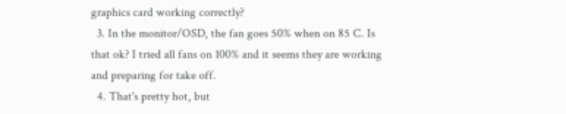graphics card working correctly?
  3. In the monitor/OSD, the fan goes 50% when on 85 C. Is that ok? I tried all fans on 100% and it seems they are working and preparing for take off.
  4. That's pretty hot, but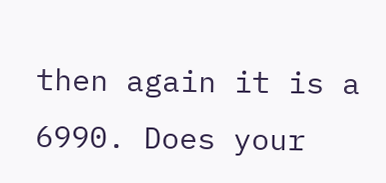then again it is a 6990. Does your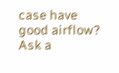case have good airflow?
Ask a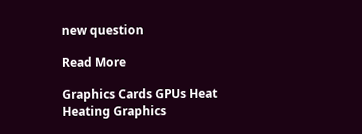new question

Read More

Graphics Cards GPUs Heat Heating Graphics